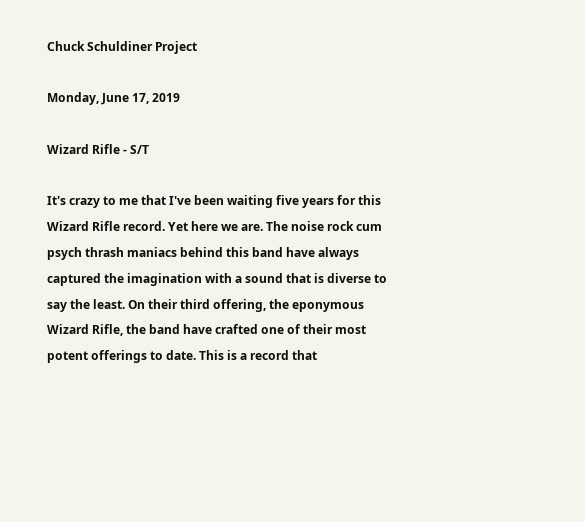Chuck Schuldiner Project

Monday, June 17, 2019

Wizard Rifle - S/T

It's crazy to me that I've been waiting five years for this Wizard Rifle record. Yet here we are. The noise rock cum psych thrash maniacs behind this band have always captured the imagination with a sound that is diverse to say the least. On their third offering, the eponymous Wizard Rifle, the band have crafted one of their most potent offerings to date. This is a record that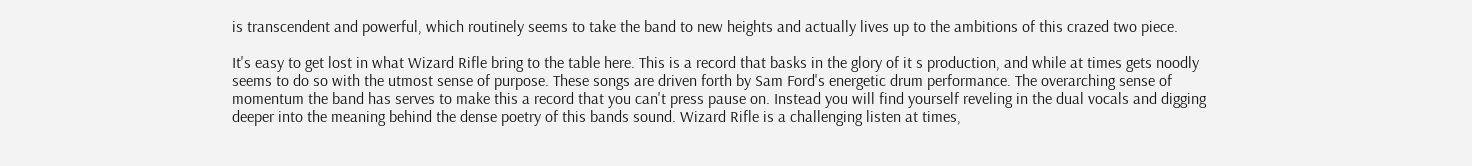is transcendent and powerful, which routinely seems to take the band to new heights and actually lives up to the ambitions of this crazed two piece.

It's easy to get lost in what Wizard Rifle bring to the table here. This is a record that basks in the glory of it s production, and while at times gets noodly seems to do so with the utmost sense of purpose. These songs are driven forth by Sam Ford's energetic drum performance. The overarching sense of momentum the band has serves to make this a record that you can't press pause on. Instead you will find yourself reveling in the dual vocals and digging deeper into the meaning behind the dense poetry of this bands sound. Wizard Rifle is a challenging listen at times,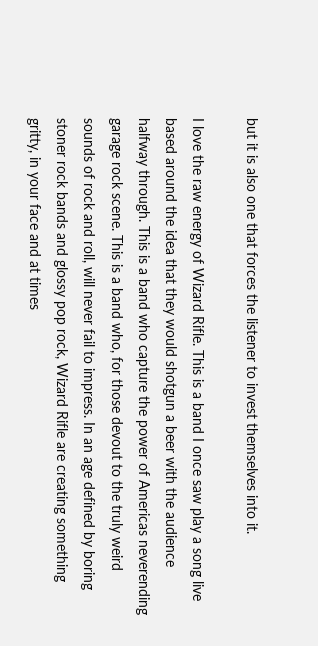but it is also one that forces the listener to invest themselves into it.

I love the raw energy of Wizard Rifle. This is a band I once saw play a song live based around the idea that they would shotgun a beer with the audience halfway through. This is a band who capture the power of Americas neverending garage rock scene. This is a band who, for those devout to the truly weird sounds of rock and roll, will never fail to impress. In an age defined by boring stoner rock bands and glossy pop rock, Wizard Rifle are creating something gritty, in your face and at times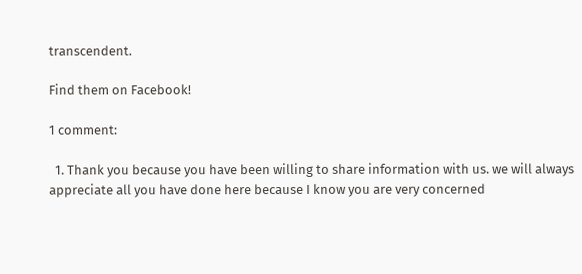transcendent.

Find them on Facebook!

1 comment:

  1. Thank you because you have been willing to share information with us. we will always appreciate all you have done here because I know you are very concerned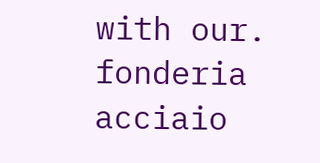with our. fonderia acciaio